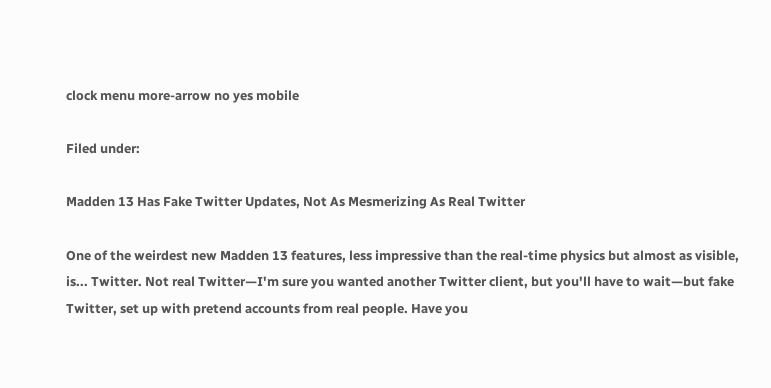clock menu more-arrow no yes mobile

Filed under:

Madden 13 Has Fake Twitter Updates, Not As Mesmerizing As Real Twitter

One of the weirdest new Madden 13 features, less impressive than the real-time physics but almost as visible, is... Twitter. Not real Twitter—I'm sure you wanted another Twitter client, but you'll have to wait—but fake Twitter, set up with pretend accounts from real people. Have you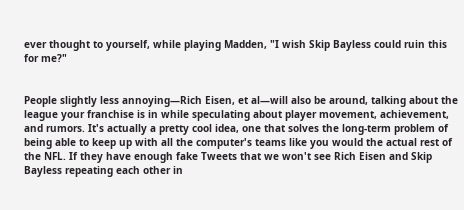ever thought to yourself, while playing Madden, "I wish Skip Bayless could ruin this for me?"


People slightly less annoying—Rich Eisen, et al—will also be around, talking about the league your franchise is in while speculating about player movement, achievement, and rumors. It's actually a pretty cool idea, one that solves the long-term problem of being able to keep up with all the computer's teams like you would the actual rest of the NFL. If they have enough fake Tweets that we won't see Rich Eisen and Skip Bayless repeating each other in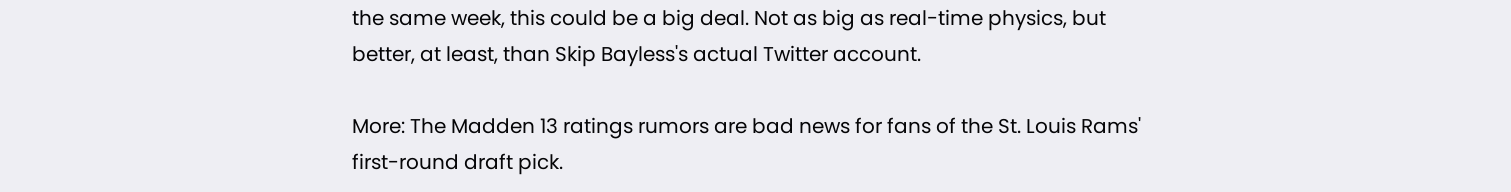the same week, this could be a big deal. Not as big as real-time physics, but better, at least, than Skip Bayless's actual Twitter account.

More: The Madden 13 ratings rumors are bad news for fans of the St. Louis Rams' first-round draft pick.